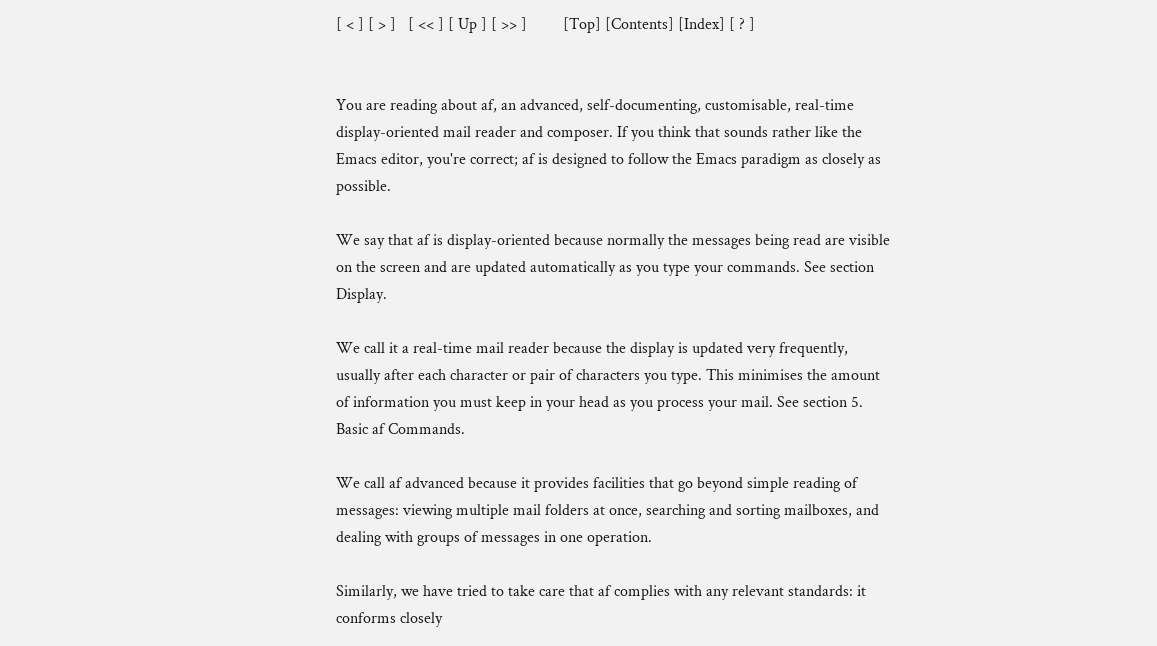[ < ] [ > ]   [ << ] [ Up ] [ >> ]         [Top] [Contents] [Index] [ ? ]


You are reading about af, an advanced, self-documenting, customisable, real-time display-oriented mail reader and composer. If you think that sounds rather like the Emacs editor, you're correct; af is designed to follow the Emacs paradigm as closely as possible.

We say that af is display-oriented because normally the messages being read are visible on the screen and are updated automatically as you type your commands. See section Display.

We call it a real-time mail reader because the display is updated very frequently, usually after each character or pair of characters you type. This minimises the amount of information you must keep in your head as you process your mail. See section 5. Basic af Commands.

We call af advanced because it provides facilities that go beyond simple reading of messages: viewing multiple mail folders at once, searching and sorting mailboxes, and dealing with groups of messages in one operation.

Similarly, we have tried to take care that af complies with any relevant standards: it conforms closely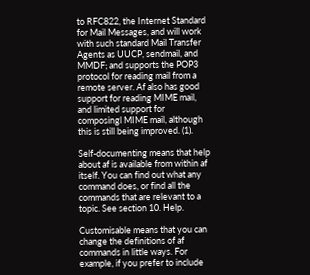to RFC822, the Internet Standard for Mail Messages, and will work with such standard Mail Transfer Agents as UUCP, sendmail, and MMDF; and supports the POP3 protocol for reading mail from a remote server. Af also has good support for reading MIME mail, and limited support for composingl MIME mail, although this is still being improved. (1).

Self-documenting means that help about af is available from within af itself. You can find out what any command does, or find all the commands that are relevant to a topic. See section 10. Help.

Customisable means that you can change the definitions of af commands in little ways. For example, if you prefer to include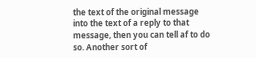the text of the original message into the text of a reply to that message, then you can tell af to do so. Another sort of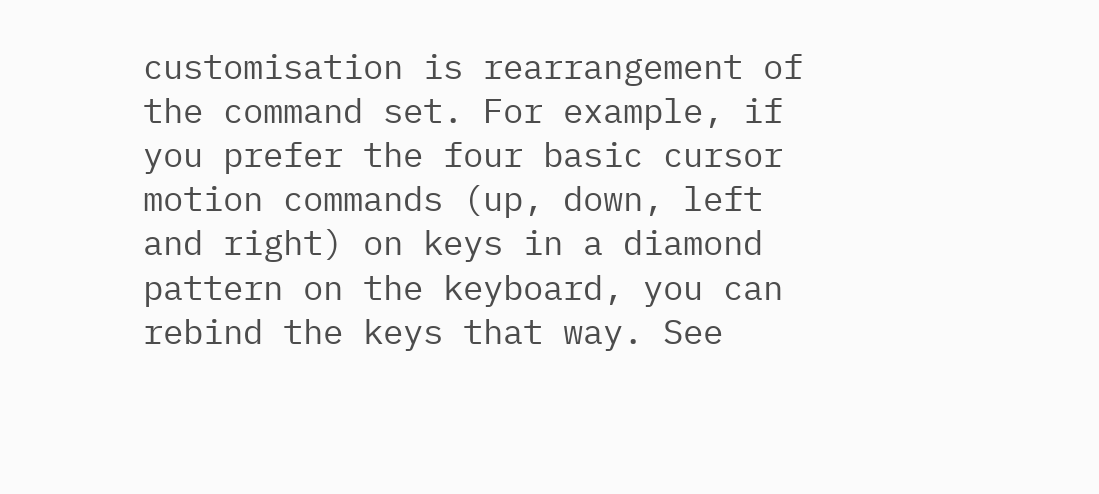customisation is rearrangement of the command set. For example, if you prefer the four basic cursor motion commands (up, down, left and right) on keys in a diamond pattern on the keyboard, you can rebind the keys that way. See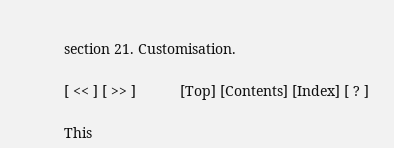section 21. Customisation.

[ << ] [ >> ]           [Top] [Contents] [Index] [ ? ]

This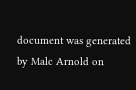document was generated by Malc Arnold on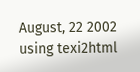August, 22 2002 using texi2html